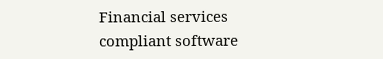Financial services compliant software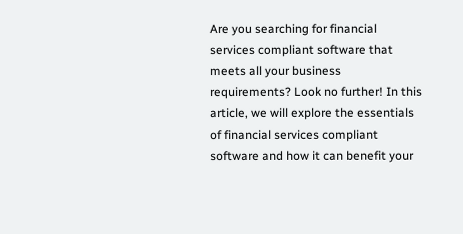Are you searching for financial services compliant software that meets all your business requirements? Look no further! In this article, we will explore the essentials of financial services compliant software and how it can benefit your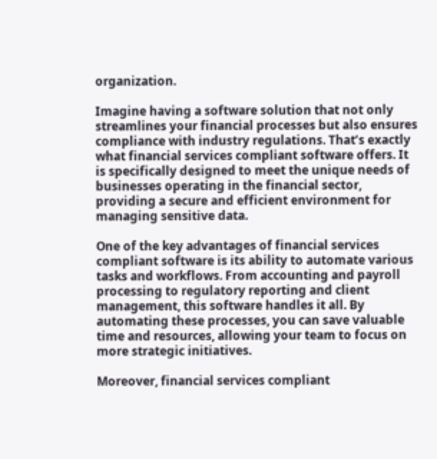organization.

Imagine having a software solution that not only streamlines your financial processes but also ensures compliance with industry regulations. That’s exactly what financial services compliant software offers. It is specifically designed to meet the unique needs of businesses operating in the financial sector, providing a secure and efficient environment for managing sensitive data.

One of the key advantages of financial services compliant software is its ability to automate various tasks and workflows. From accounting and payroll processing to regulatory reporting and client management, this software handles it all. By automating these processes, you can save valuable time and resources, allowing your team to focus on more strategic initiatives.

Moreover, financial services compliant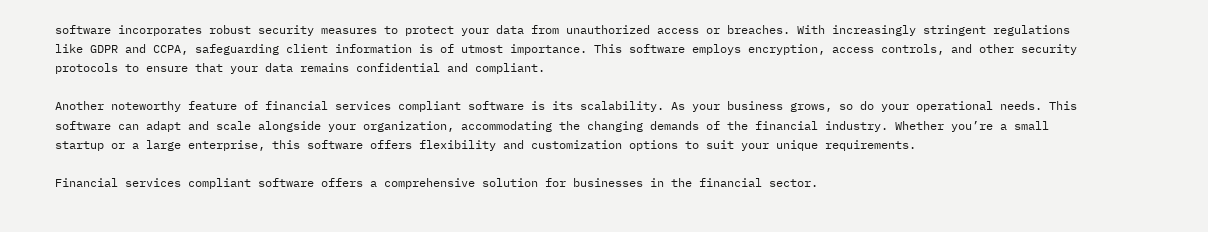software incorporates robust security measures to protect your data from unauthorized access or breaches. With increasingly stringent regulations like GDPR and CCPA, safeguarding client information is of utmost importance. This software employs encryption, access controls, and other security protocols to ensure that your data remains confidential and compliant.

Another noteworthy feature of financial services compliant software is its scalability. As your business grows, so do your operational needs. This software can adapt and scale alongside your organization, accommodating the changing demands of the financial industry. Whether you’re a small startup or a large enterprise, this software offers flexibility and customization options to suit your unique requirements.

Financial services compliant software offers a comprehensive solution for businesses in the financial sector.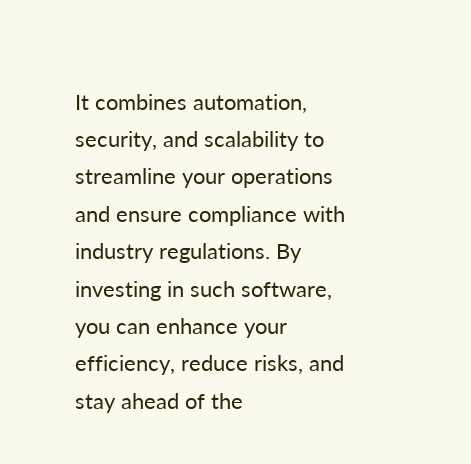It combines automation, security, and scalability to streamline your operations and ensure compliance with industry regulations. By investing in such software, you can enhance your efficiency, reduce risks, and stay ahead of the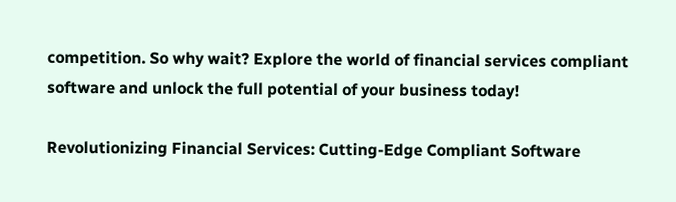competition. So why wait? Explore the world of financial services compliant software and unlock the full potential of your business today!

Revolutionizing Financial Services: Cutting-Edge Compliant Software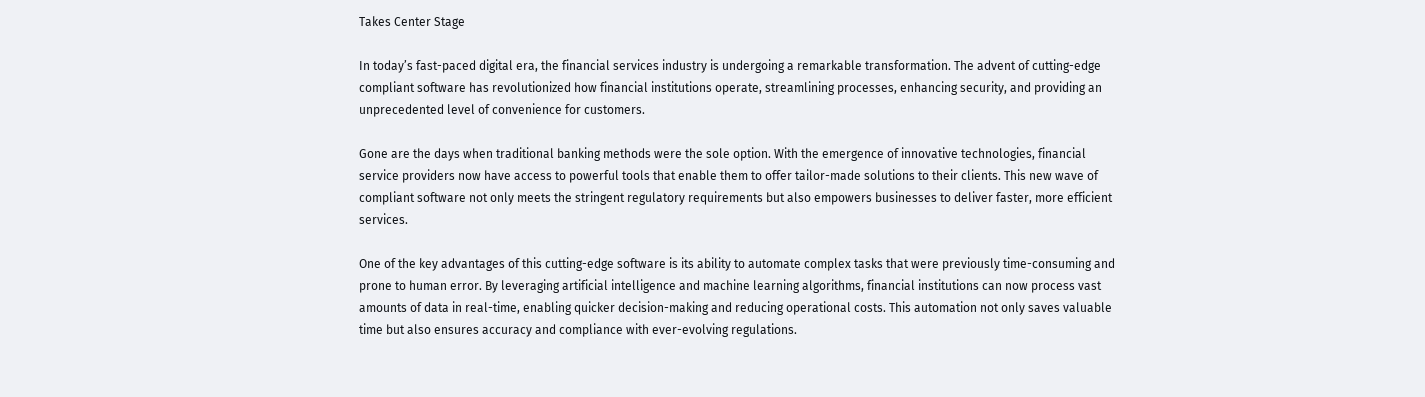Takes Center Stage

In today’s fast-paced digital era, the financial services industry is undergoing a remarkable transformation. The advent of cutting-edge compliant software has revolutionized how financial institutions operate, streamlining processes, enhancing security, and providing an unprecedented level of convenience for customers.

Gone are the days when traditional banking methods were the sole option. With the emergence of innovative technologies, financial service providers now have access to powerful tools that enable them to offer tailor-made solutions to their clients. This new wave of compliant software not only meets the stringent regulatory requirements but also empowers businesses to deliver faster, more efficient services.

One of the key advantages of this cutting-edge software is its ability to automate complex tasks that were previously time-consuming and prone to human error. By leveraging artificial intelligence and machine learning algorithms, financial institutions can now process vast amounts of data in real-time, enabling quicker decision-making and reducing operational costs. This automation not only saves valuable time but also ensures accuracy and compliance with ever-evolving regulations.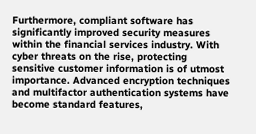Furthermore, compliant software has significantly improved security measures within the financial services industry. With cyber threats on the rise, protecting sensitive customer information is of utmost importance. Advanced encryption techniques and multifactor authentication systems have become standard features,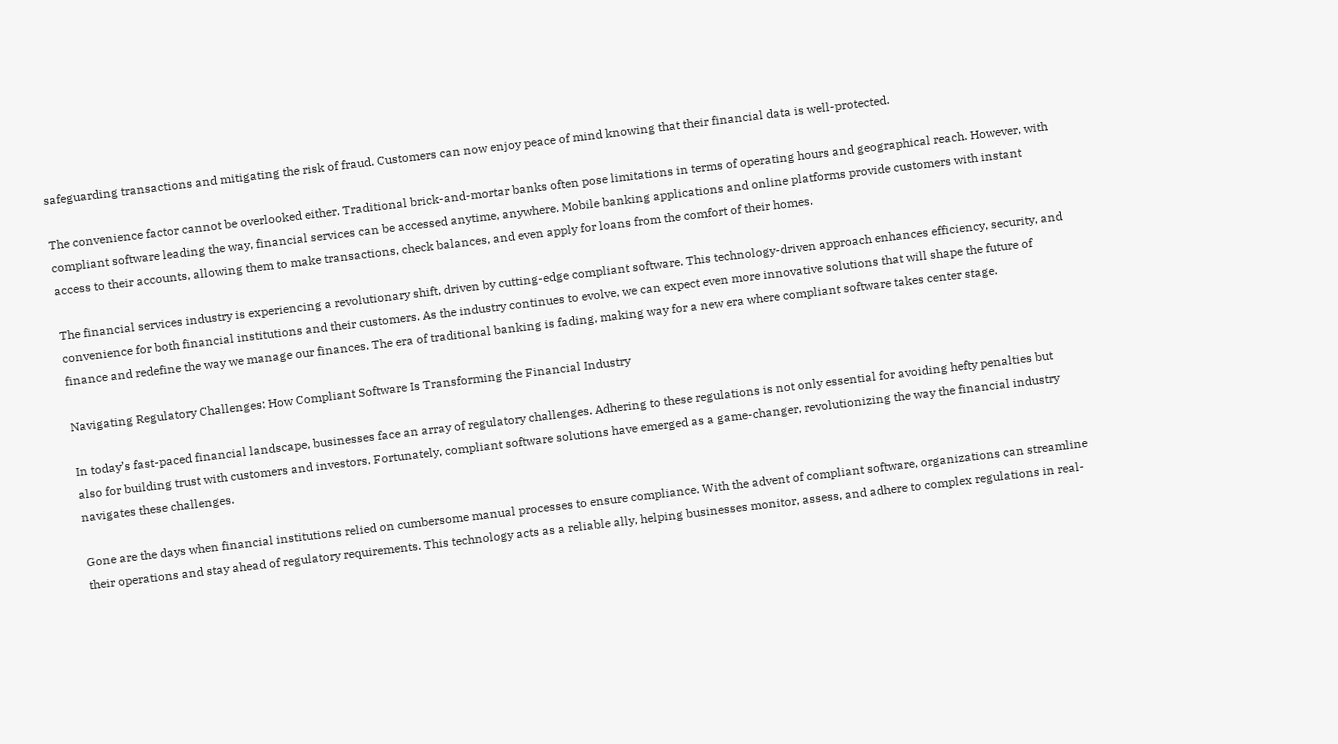safeguarding transactions and mitigating the risk of fraud. Customers can now enjoy peace of mind knowing that their financial data is well-protected.

The convenience factor cannot be overlooked either. Traditional brick-and-mortar banks often pose limitations in terms of operating hours and geographical reach. However, with compliant software leading the way, financial services can be accessed anytime, anywhere. Mobile banking applications and online platforms provide customers with instant access to their accounts, allowing them to make transactions, check balances, and even apply for loans from the comfort of their homes.

The financial services industry is experiencing a revolutionary shift, driven by cutting-edge compliant software. This technology-driven approach enhances efficiency, security, and convenience for both financial institutions and their customers. As the industry continues to evolve, we can expect even more innovative solutions that will shape the future of finance and redefine the way we manage our finances. The era of traditional banking is fading, making way for a new era where compliant software takes center stage.

Navigating Regulatory Challenges: How Compliant Software Is Transforming the Financial Industry

In today’s fast-paced financial landscape, businesses face an array of regulatory challenges. Adhering to these regulations is not only essential for avoiding hefty penalties but also for building trust with customers and investors. Fortunately, compliant software solutions have emerged as a game-changer, revolutionizing the way the financial industry navigates these challenges.

Gone are the days when financial institutions relied on cumbersome manual processes to ensure compliance. With the advent of compliant software, organizations can streamline their operations and stay ahead of regulatory requirements. This technology acts as a reliable ally, helping businesses monitor, assess, and adhere to complex regulations in real-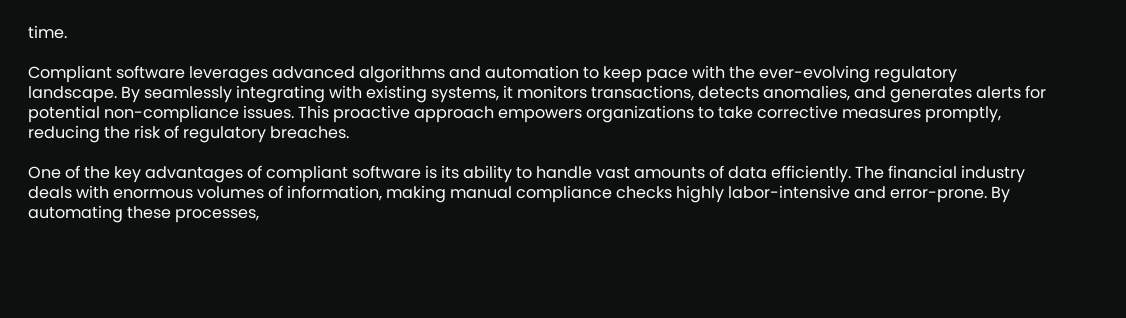time.

Compliant software leverages advanced algorithms and automation to keep pace with the ever-evolving regulatory landscape. By seamlessly integrating with existing systems, it monitors transactions, detects anomalies, and generates alerts for potential non-compliance issues. This proactive approach empowers organizations to take corrective measures promptly, reducing the risk of regulatory breaches.

One of the key advantages of compliant software is its ability to handle vast amounts of data efficiently. The financial industry deals with enormous volumes of information, making manual compliance checks highly labor-intensive and error-prone. By automating these processes,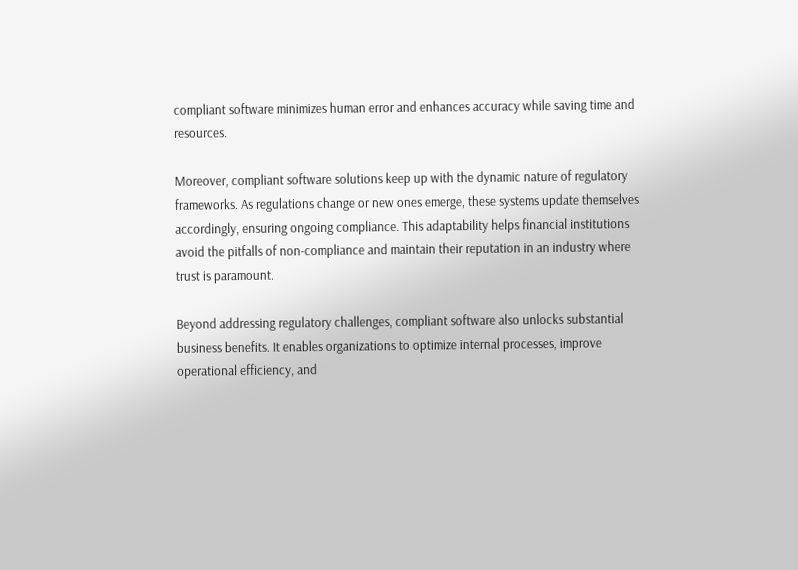compliant software minimizes human error and enhances accuracy while saving time and resources.

Moreover, compliant software solutions keep up with the dynamic nature of regulatory frameworks. As regulations change or new ones emerge, these systems update themselves accordingly, ensuring ongoing compliance. This adaptability helps financial institutions avoid the pitfalls of non-compliance and maintain their reputation in an industry where trust is paramount.

Beyond addressing regulatory challenges, compliant software also unlocks substantial business benefits. It enables organizations to optimize internal processes, improve operational efficiency, and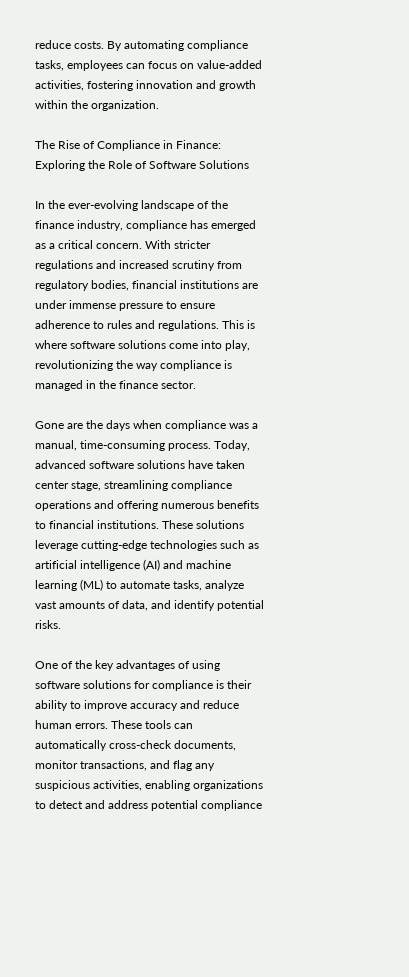reduce costs. By automating compliance tasks, employees can focus on value-added activities, fostering innovation and growth within the organization.

The Rise of Compliance in Finance: Exploring the Role of Software Solutions

In the ever-evolving landscape of the finance industry, compliance has emerged as a critical concern. With stricter regulations and increased scrutiny from regulatory bodies, financial institutions are under immense pressure to ensure adherence to rules and regulations. This is where software solutions come into play, revolutionizing the way compliance is managed in the finance sector.

Gone are the days when compliance was a manual, time-consuming process. Today, advanced software solutions have taken center stage, streamlining compliance operations and offering numerous benefits to financial institutions. These solutions leverage cutting-edge technologies such as artificial intelligence (AI) and machine learning (ML) to automate tasks, analyze vast amounts of data, and identify potential risks.

One of the key advantages of using software solutions for compliance is their ability to improve accuracy and reduce human errors. These tools can automatically cross-check documents, monitor transactions, and flag any suspicious activities, enabling organizations to detect and address potential compliance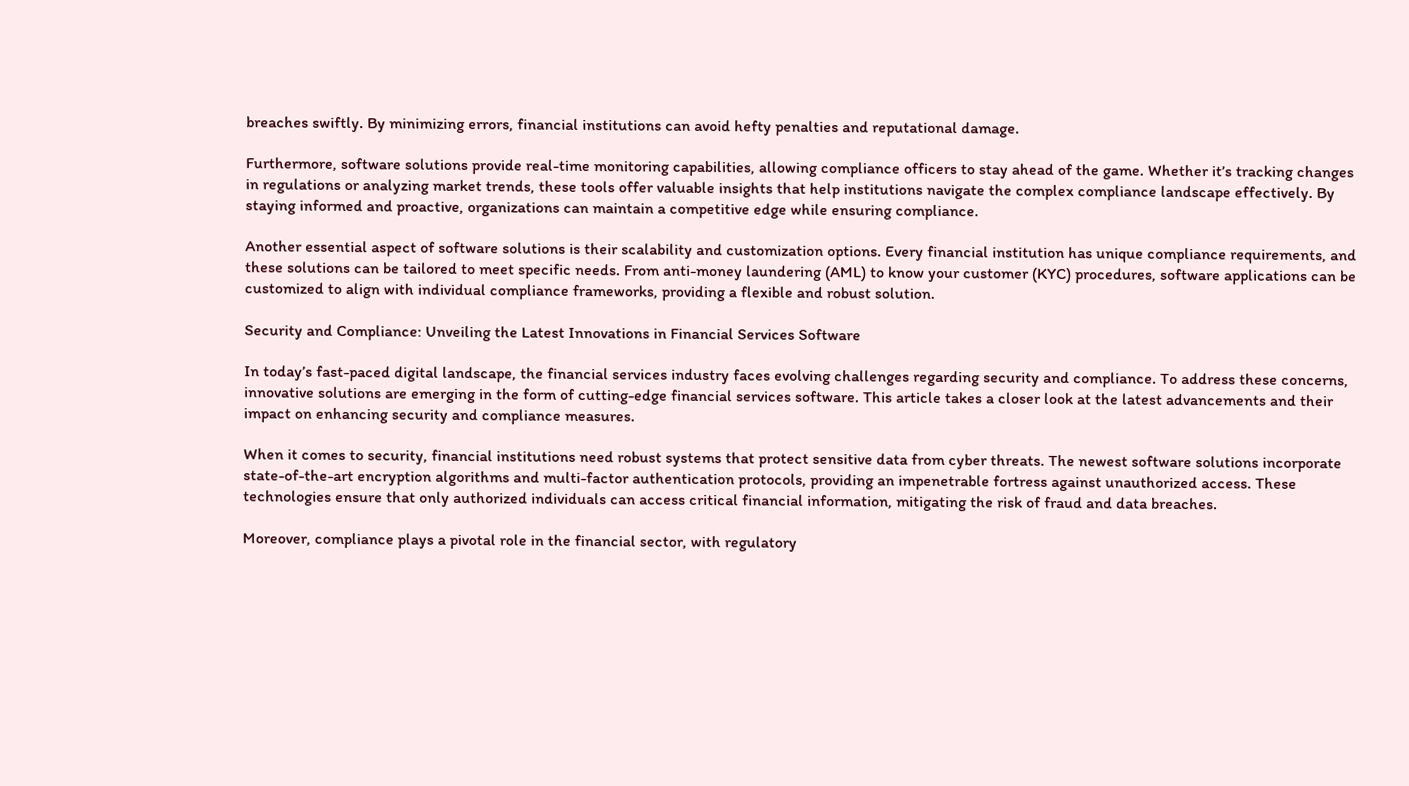breaches swiftly. By minimizing errors, financial institutions can avoid hefty penalties and reputational damage.

Furthermore, software solutions provide real-time monitoring capabilities, allowing compliance officers to stay ahead of the game. Whether it’s tracking changes in regulations or analyzing market trends, these tools offer valuable insights that help institutions navigate the complex compliance landscape effectively. By staying informed and proactive, organizations can maintain a competitive edge while ensuring compliance.

Another essential aspect of software solutions is their scalability and customization options. Every financial institution has unique compliance requirements, and these solutions can be tailored to meet specific needs. From anti-money laundering (AML) to know your customer (KYC) procedures, software applications can be customized to align with individual compliance frameworks, providing a flexible and robust solution.

Security and Compliance: Unveiling the Latest Innovations in Financial Services Software

In today’s fast-paced digital landscape, the financial services industry faces evolving challenges regarding security and compliance. To address these concerns, innovative solutions are emerging in the form of cutting-edge financial services software. This article takes a closer look at the latest advancements and their impact on enhancing security and compliance measures.

When it comes to security, financial institutions need robust systems that protect sensitive data from cyber threats. The newest software solutions incorporate state-of-the-art encryption algorithms and multi-factor authentication protocols, providing an impenetrable fortress against unauthorized access. These technologies ensure that only authorized individuals can access critical financial information, mitigating the risk of fraud and data breaches.

Moreover, compliance plays a pivotal role in the financial sector, with regulatory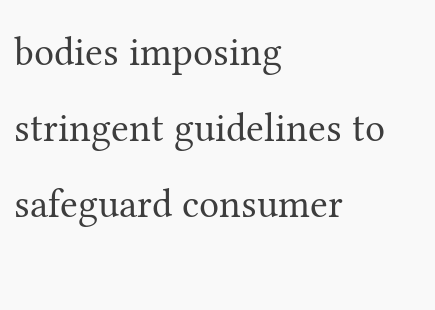bodies imposing stringent guidelines to safeguard consumer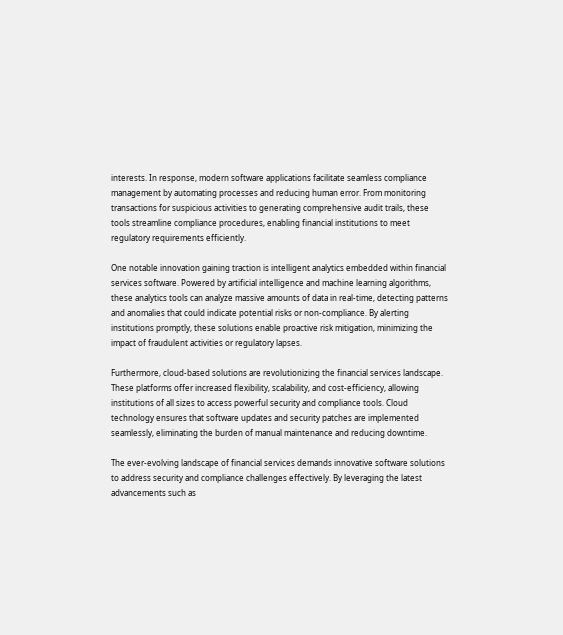interests. In response, modern software applications facilitate seamless compliance management by automating processes and reducing human error. From monitoring transactions for suspicious activities to generating comprehensive audit trails, these tools streamline compliance procedures, enabling financial institutions to meet regulatory requirements efficiently.

One notable innovation gaining traction is intelligent analytics embedded within financial services software. Powered by artificial intelligence and machine learning algorithms, these analytics tools can analyze massive amounts of data in real-time, detecting patterns and anomalies that could indicate potential risks or non-compliance. By alerting institutions promptly, these solutions enable proactive risk mitigation, minimizing the impact of fraudulent activities or regulatory lapses.

Furthermore, cloud-based solutions are revolutionizing the financial services landscape. These platforms offer increased flexibility, scalability, and cost-efficiency, allowing institutions of all sizes to access powerful security and compliance tools. Cloud technology ensures that software updates and security patches are implemented seamlessly, eliminating the burden of manual maintenance and reducing downtime.

The ever-evolving landscape of financial services demands innovative software solutions to address security and compliance challenges effectively. By leveraging the latest advancements such as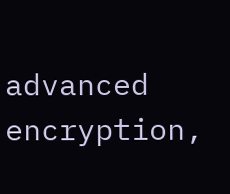advanced encryption,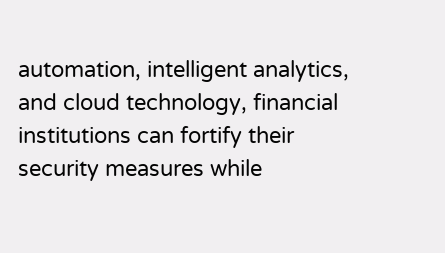automation, intelligent analytics, and cloud technology, financial institutions can fortify their security measures while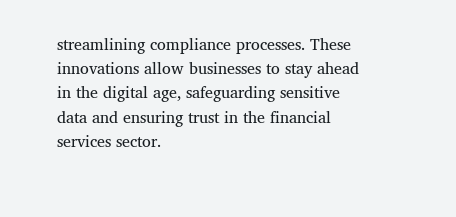streamlining compliance processes. These innovations allow businesses to stay ahead in the digital age, safeguarding sensitive data and ensuring trust in the financial services sector.